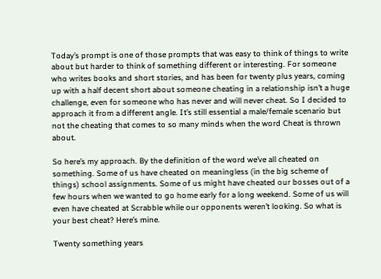Today’s prompt is one of those prompts that was easy to think of things to write about but harder to think of something different or interesting. For someone who writes books and short stories, and has been for twenty plus years, coming up with a half decent short about someone cheating in a relationship isn’t a huge challenge, even for someone who has never and will never cheat. So I decided to approach it from a different angle. It’s still essential a male/female scenario but not the cheating that comes to so many minds when the word Cheat is thrown about.

So here’s my approach. By the definition of the word we’ve all cheated on something. Some of us have cheated on meaningless (in the big scheme of things) school assignments. Some of us might have cheated our bosses out of a few hours when we wanted to go home early for a long weekend. Some of us will even have cheated at Scrabble while our opponents weren’t looking. So what is your best cheat? Here’s mine.

Twenty something years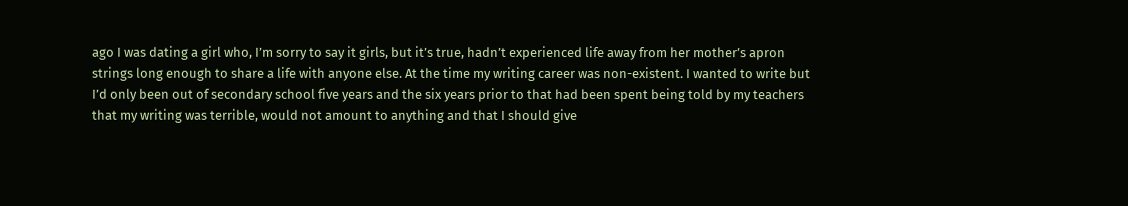ago I was dating a girl who, I’m sorry to say it girls, but it’s true, hadn’t experienced life away from her mother’s apron strings long enough to share a life with anyone else. At the time my writing career was non-existent. I wanted to write but I’d only been out of secondary school five years and the six years prior to that had been spent being told by my teachers that my writing was terrible, would not amount to anything and that I should give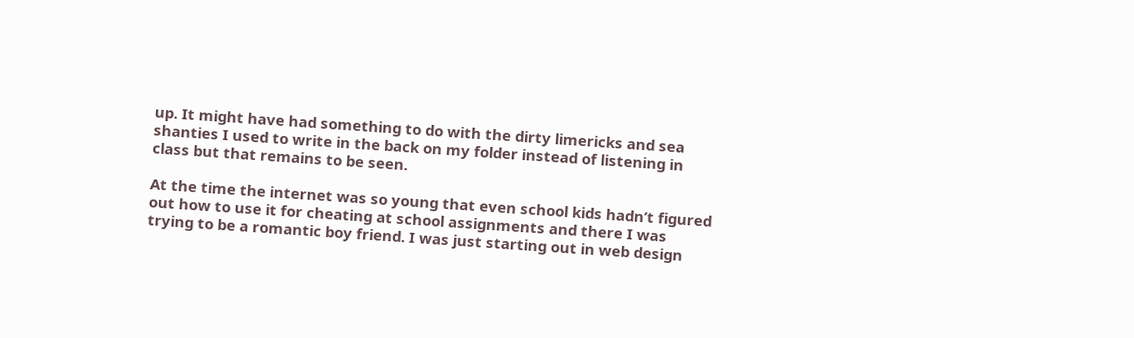up. It might have had something to do with the dirty limericks and sea shanties I used to write in the back on my folder instead of listening in class but that remains to be seen.

At the time the internet was so young that even school kids hadn’t figured out how to use it for cheating at school assignments and there I was trying to be a romantic boy friend. I was just starting out in web design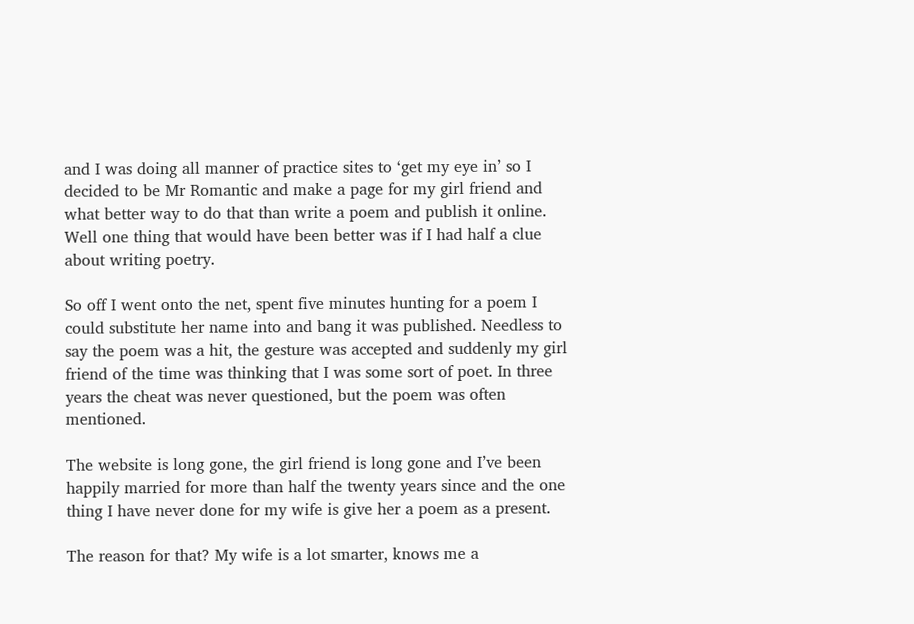and I was doing all manner of practice sites to ‘get my eye in’ so I decided to be Mr Romantic and make a page for my girl friend and what better way to do that than write a poem and publish it online. Well one thing that would have been better was if I had half a clue about writing poetry.

So off I went onto the net, spent five minutes hunting for a poem I could substitute her name into and bang it was published. Needless to say the poem was a hit, the gesture was accepted and suddenly my girl friend of the time was thinking that I was some sort of poet. In three years the cheat was never questioned, but the poem was often mentioned.

The website is long gone, the girl friend is long gone and I’ve been happily married for more than half the twenty years since and the one thing I have never done for my wife is give her a poem as a present.

The reason for that? My wife is a lot smarter, knows me a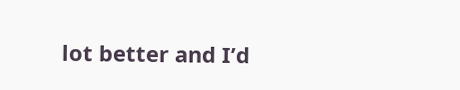lot better and I’d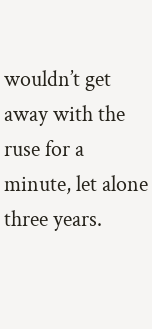wouldn’t get away with the ruse for a minute, let alone three years.